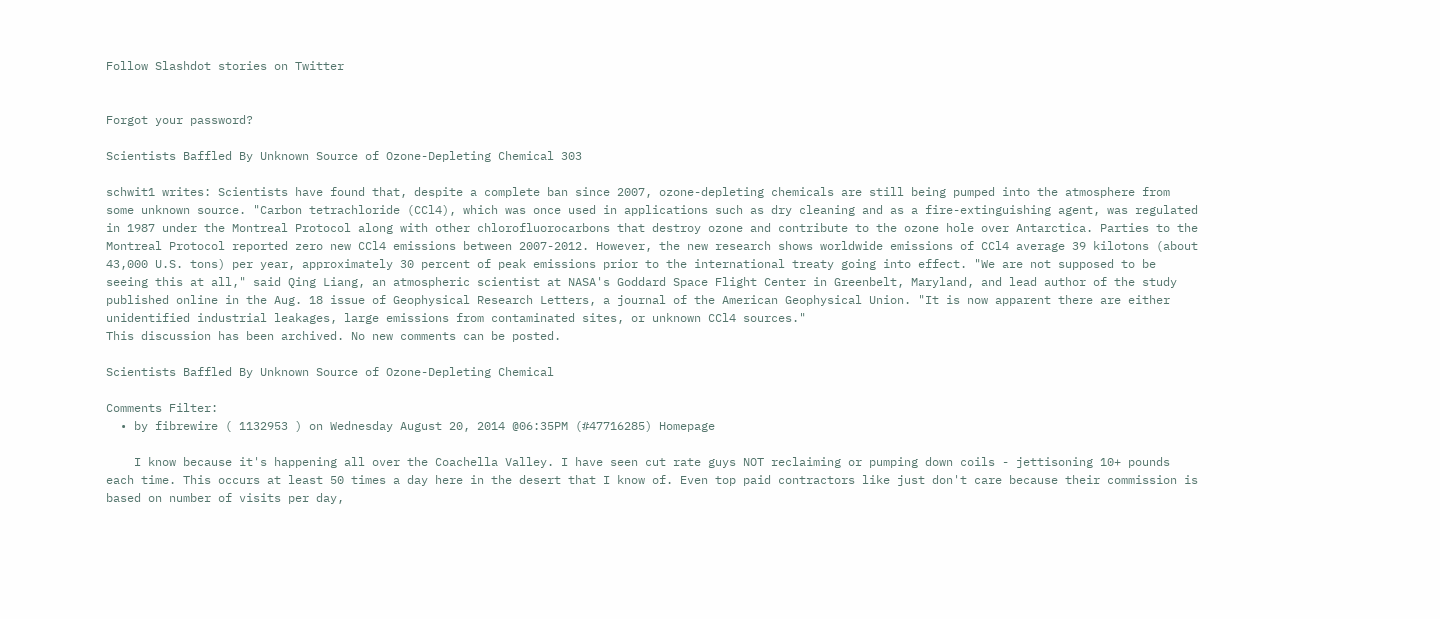Follow Slashdot stories on Twitter


Forgot your password?

Scientists Baffled By Unknown Source of Ozone-Depleting Chemical 303

schwit1 writes: Scientists have found that, despite a complete ban since 2007, ozone-depleting chemicals are still being pumped into the atmosphere from some unknown source. "Carbon tetrachloride (CCl4), which was once used in applications such as dry cleaning and as a fire-extinguishing agent, was regulated in 1987 under the Montreal Protocol along with other chlorofluorocarbons that destroy ozone and contribute to the ozone hole over Antarctica. Parties to the Montreal Protocol reported zero new CCl4 emissions between 2007-2012. However, the new research shows worldwide emissions of CCl4 average 39 kilotons (about 43,000 U.S. tons) per year, approximately 30 percent of peak emissions prior to the international treaty going into effect. "We are not supposed to be seeing this at all," said Qing Liang, an atmospheric scientist at NASA's Goddard Space Flight Center in Greenbelt, Maryland, and lead author of the study published online in the Aug. 18 issue of Geophysical Research Letters, a journal of the American Geophysical Union. "It is now apparent there are either unidentified industrial leakages, large emissions from contaminated sites, or unknown CCl4 sources."
This discussion has been archived. No new comments can be posted.

Scientists Baffled By Unknown Source of Ozone-Depleting Chemical

Comments Filter:
  • by fibrewire ( 1132953 ) on Wednesday August 20, 2014 @06:35PM (#47716285) Homepage

    I know because it's happening all over the Coachella Valley. I have seen cut rate guys NOT reclaiming or pumping down coils - jettisoning 10+ pounds each time. This occurs at least 50 times a day here in the desert that I know of. Even top paid contractors like just don't care because their commission is based on number of visits per day,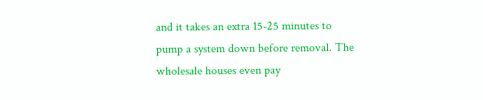and it takes an extra 15-25 minutes to pump a system down before removal. The wholesale houses even pay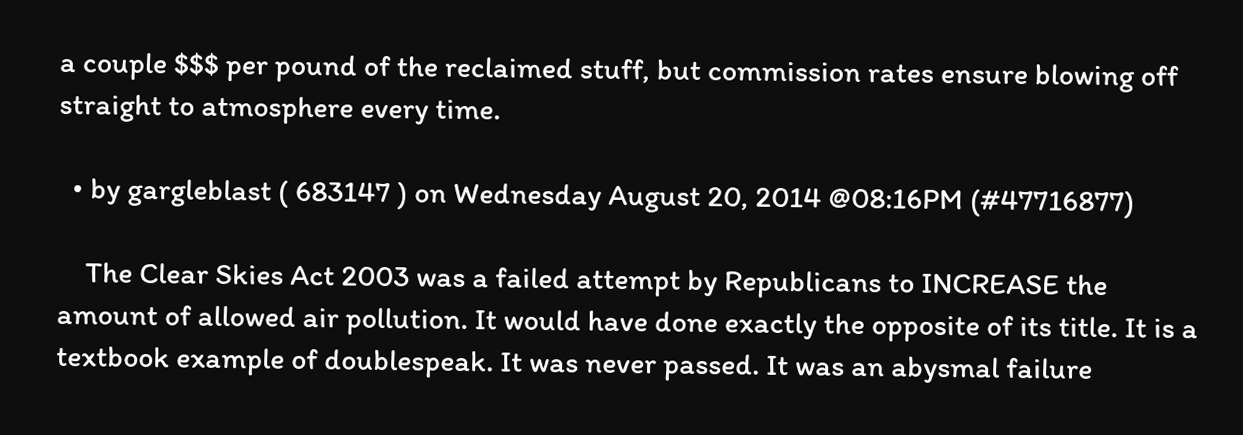a couple $$$ per pound of the reclaimed stuff, but commission rates ensure blowing off straight to atmosphere every time.

  • by gargleblast ( 683147 ) on Wednesday August 20, 2014 @08:16PM (#47716877)

    The Clear Skies Act 2003 was a failed attempt by Republicans to INCREASE the amount of allowed air pollution. It would have done exactly the opposite of its title. It is a textbook example of doublespeak. It was never passed. It was an abysmal failure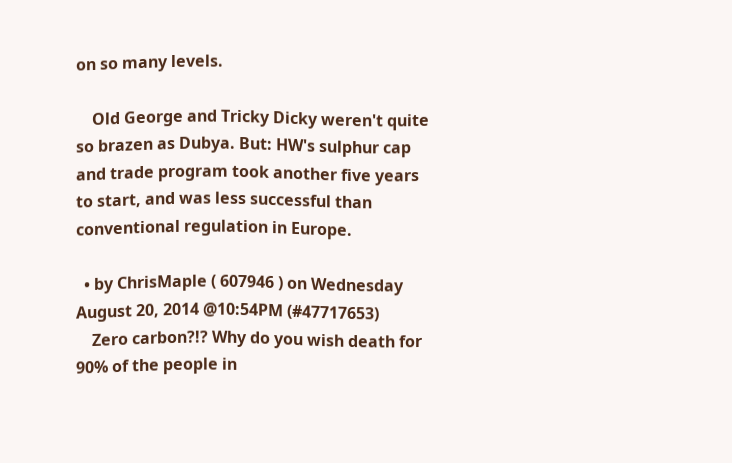on so many levels.

    Old George and Tricky Dicky weren't quite so brazen as Dubya. But: HW's sulphur cap and trade program took another five years to start, and was less successful than conventional regulation in Europe.

  • by ChrisMaple ( 607946 ) on Wednesday August 20, 2014 @10:54PM (#47717653)
    Zero carbon?!? Why do you wish death for 90% of the people in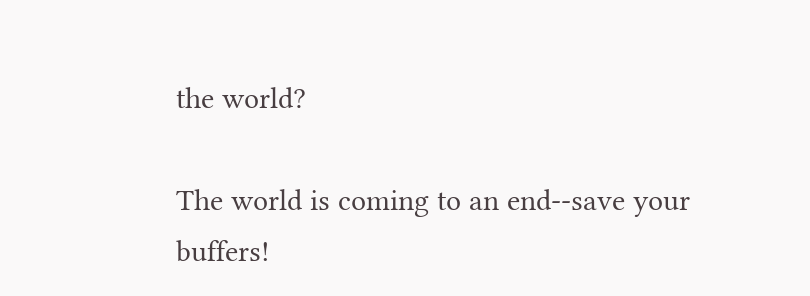the world?

The world is coming to an end--save your buffers!